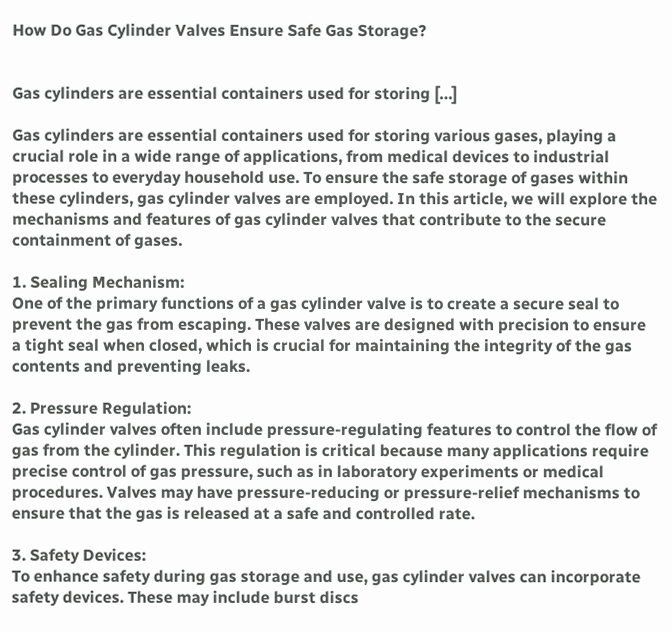How Do Gas Cylinder Valves Ensure Safe Gas Storage?


Gas cylinders are essential containers used for storing […]

Gas cylinders are essential containers used for storing various gases, playing a crucial role in a wide range of applications, from medical devices to industrial processes to everyday household use. To ensure the safe storage of gases within these cylinders, gas cylinder valves are employed. In this article, we will explore the mechanisms and features of gas cylinder valves that contribute to the secure containment of gases.

1. Sealing Mechanism:
One of the primary functions of a gas cylinder valve is to create a secure seal to prevent the gas from escaping. These valves are designed with precision to ensure a tight seal when closed, which is crucial for maintaining the integrity of the gas contents and preventing leaks.

2. Pressure Regulation:
Gas cylinder valves often include pressure-regulating features to control the flow of gas from the cylinder. This regulation is critical because many applications require precise control of gas pressure, such as in laboratory experiments or medical procedures. Valves may have pressure-reducing or pressure-relief mechanisms to ensure that the gas is released at a safe and controlled rate.

3. Safety Devices:
To enhance safety during gas storage and use, gas cylinder valves can incorporate safety devices. These may include burst discs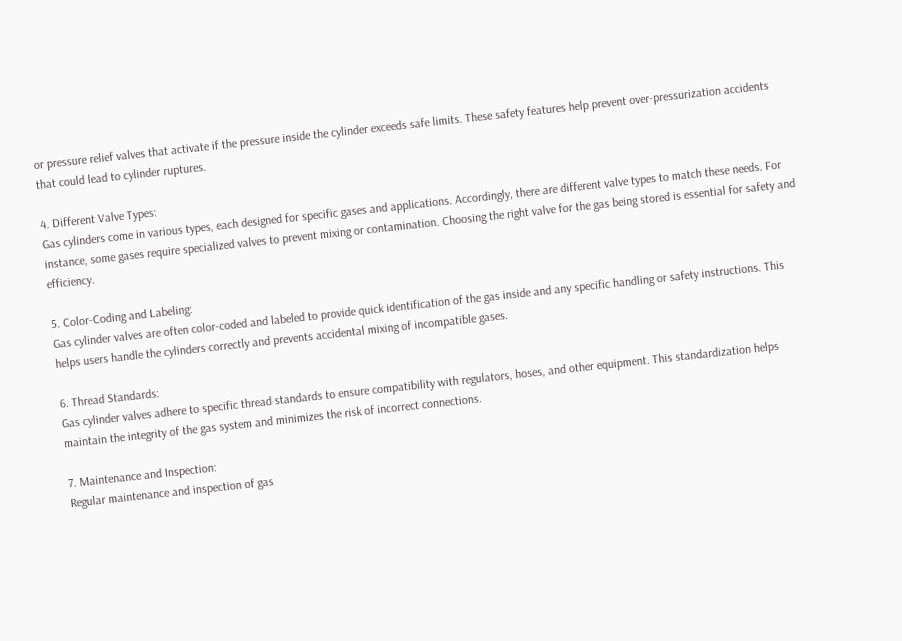or pressure relief valves that activate if the pressure inside the cylinder exceeds safe limits. These safety features help prevent over-pressurization accidents that could lead to cylinder ruptures.

4. Different Valve Types:
Gas cylinders come in various types, each designed for specific gases and applications. Accordingly, there are different valve types to match these needs. For instance, some gases require specialized valves to prevent mixing or contamination. Choosing the right valve for the gas being stored is essential for safety and efficiency.

5. Color-Coding and Labeling:
Gas cylinder valves are often color-coded and labeled to provide quick identification of the gas inside and any specific handling or safety instructions. This helps users handle the cylinders correctly and prevents accidental mixing of incompatible gases.

6. Thread Standards:
Gas cylinder valves adhere to specific thread standards to ensure compatibility with regulators, hoses, and other equipment. This standardization helps maintain the integrity of the gas system and minimizes the risk of incorrect connections.

7. Maintenance and Inspection:
Regular maintenance and inspection of gas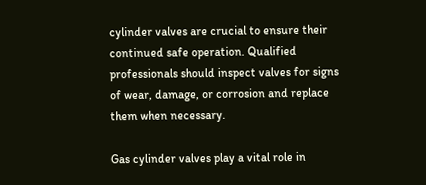cylinder valves are crucial to ensure their continued safe operation. Qualified professionals should inspect valves for signs of wear, damage, or corrosion and replace them when necessary.

Gas cylinder valves play a vital role in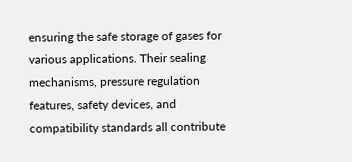ensuring the safe storage of gases for various applications. Their sealing mechanisms, pressure regulation features, safety devices, and compatibility standards all contribute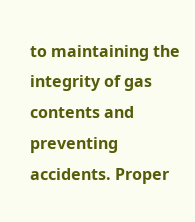to maintaining the integrity of gas contents and preventing accidents. Proper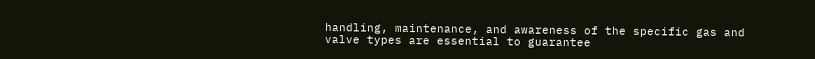handling, maintenance, and awareness of the specific gas and valve types are essential to guarantee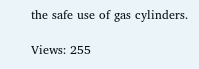the safe use of gas cylinders.

Views: 255